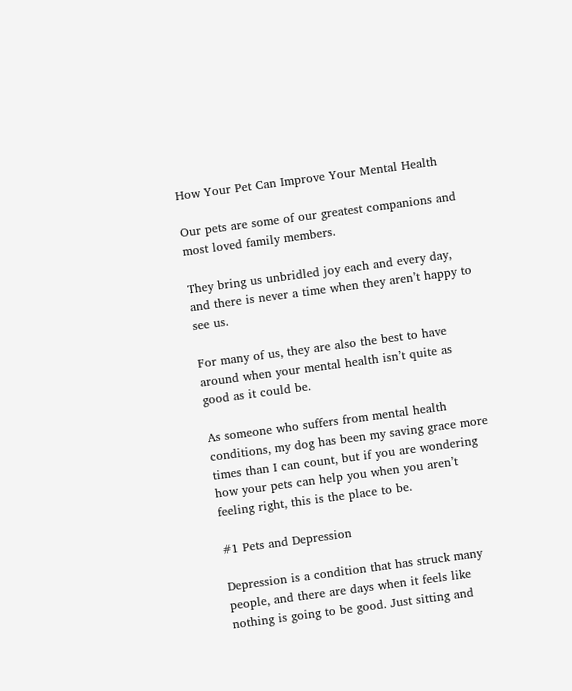How Your Pet Can Improve Your Mental Health

Our pets are some of our greatest companions and most loved family members.

They bring us unbridled joy each and every day, and there is never a time when they aren’t happy to see us.

For many of us, they are also the best to have around when your mental health isn’t quite as good as it could be.

As someone who suffers from mental health conditions, my dog has been my saving grace more times than I can count, but if you are wondering how your pets can help you when you aren’t feeling right, this is the place to be.

#1 Pets and Depression

Depression is a condition that has struck many people, and there are days when it feels like nothing is going to be good. Just sitting and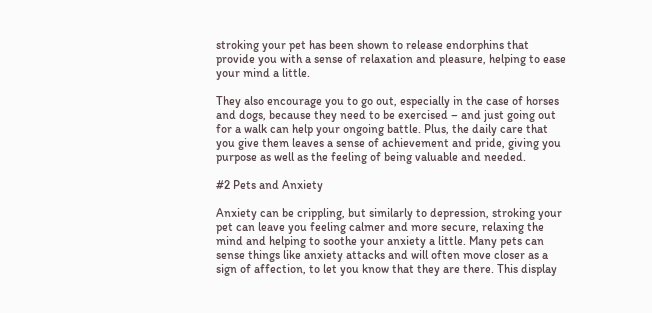stroking your pet has been shown to release endorphins that provide you with a sense of relaxation and pleasure, helping to ease your mind a little.

They also encourage you to go out, especially in the case of horses and dogs, because they need to be exercised – and just going out for a walk can help your ongoing battle. Plus, the daily care that you give them leaves a sense of achievement and pride, giving you purpose as well as the feeling of being valuable and needed.

#2 Pets and Anxiety

Anxiety can be crippling, but similarly to depression, stroking your pet can leave you feeling calmer and more secure, relaxing the mind and helping to soothe your anxiety a little. Many pets can sense things like anxiety attacks and will often move closer as a sign of affection, to let you know that they are there. This display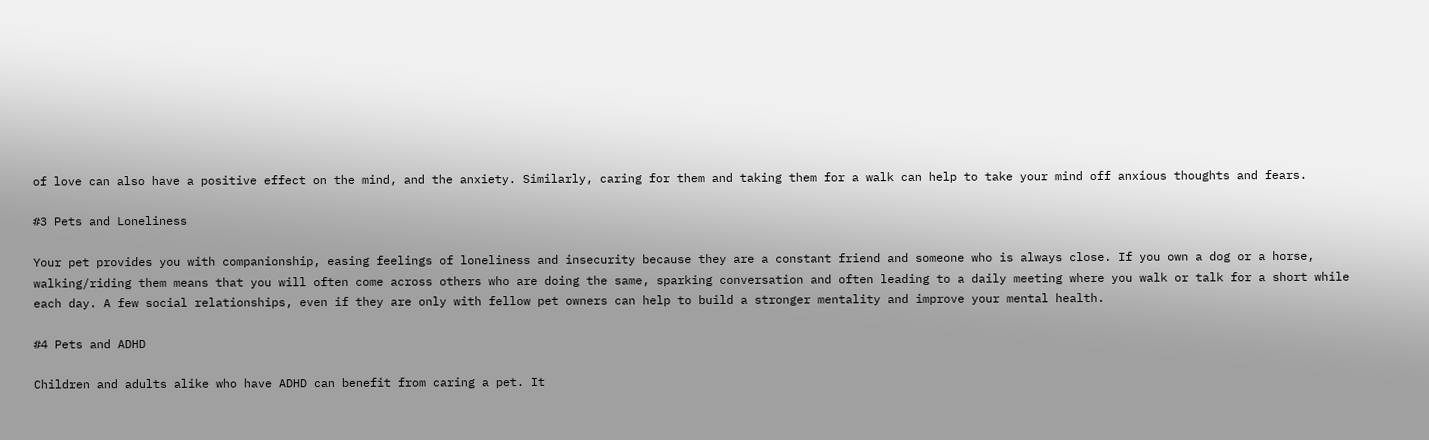of love can also have a positive effect on the mind, and the anxiety. Similarly, caring for them and taking them for a walk can help to take your mind off anxious thoughts and fears.

#3 Pets and Loneliness

Your pet provides you with companionship, easing feelings of loneliness and insecurity because they are a constant friend and someone who is always close. If you own a dog or a horse, walking/riding them means that you will often come across others who are doing the same, sparking conversation and often leading to a daily meeting where you walk or talk for a short while each day. A few social relationships, even if they are only with fellow pet owners can help to build a stronger mentality and improve your mental health.

#4 Pets and ADHD

Children and adults alike who have ADHD can benefit from caring a pet. It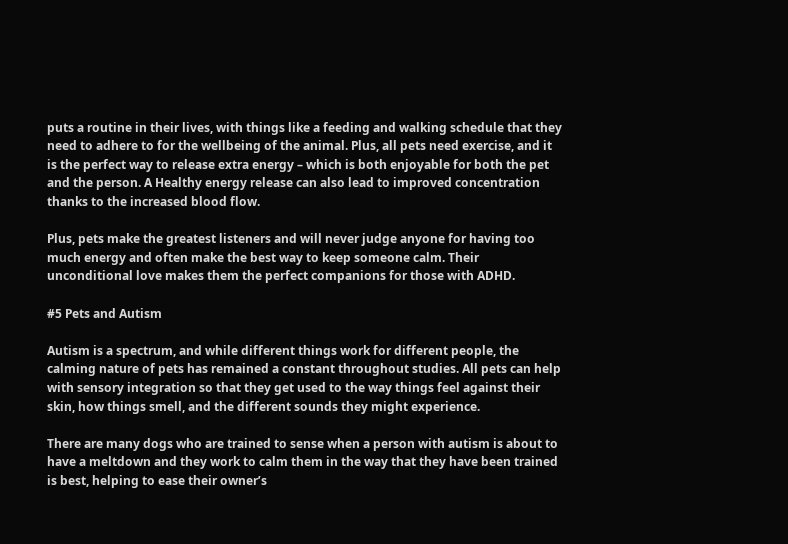puts a routine in their lives, with things like a feeding and walking schedule that they need to adhere to for the wellbeing of the animal. Plus, all pets need exercise, and it is the perfect way to release extra energy – which is both enjoyable for both the pet and the person. A Healthy energy release can also lead to improved concentration thanks to the increased blood flow.

Plus, pets make the greatest listeners and will never judge anyone for having too much energy and often make the best way to keep someone calm. Their unconditional love makes them the perfect companions for those with ADHD.

#5 Pets and Autism

Autism is a spectrum, and while different things work for different people, the calming nature of pets has remained a constant throughout studies. All pets can help with sensory integration so that they get used to the way things feel against their skin, how things smell, and the different sounds they might experience.

There are many dogs who are trained to sense when a person with autism is about to have a meltdown and they work to calm them in the way that they have been trained is best, helping to ease their owner’s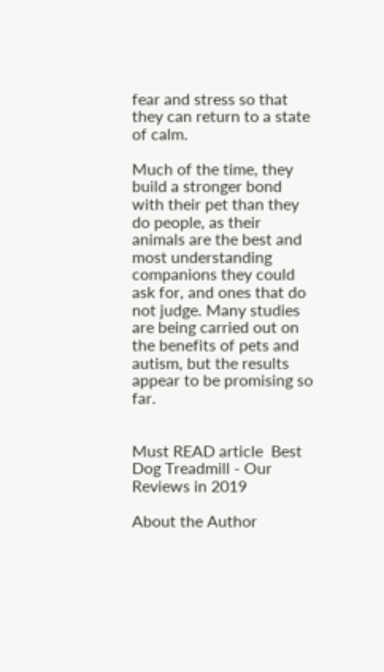fear and stress so that they can return to a state of calm.

Much of the time, they build a stronger bond with their pet than they do people, as their animals are the best and most understanding companions they could ask for, and ones that do not judge. Many studies are being carried out on the benefits of pets and autism, but the results appear to be promising so far.


Must READ article  Best Dog Treadmill - Our Reviews in 2019

About the Author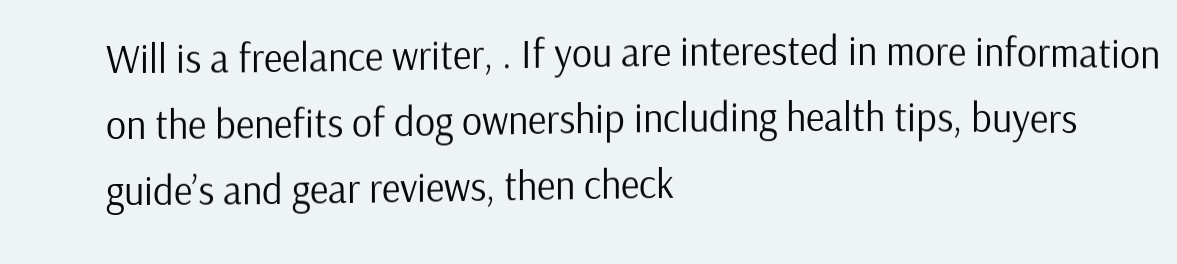Will is a freelance writer, . If you are interested in more information on the benefits of dog ownership including health tips, buyers guide’s and gear reviews, then check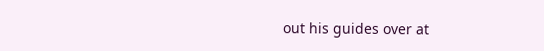out his guides over at